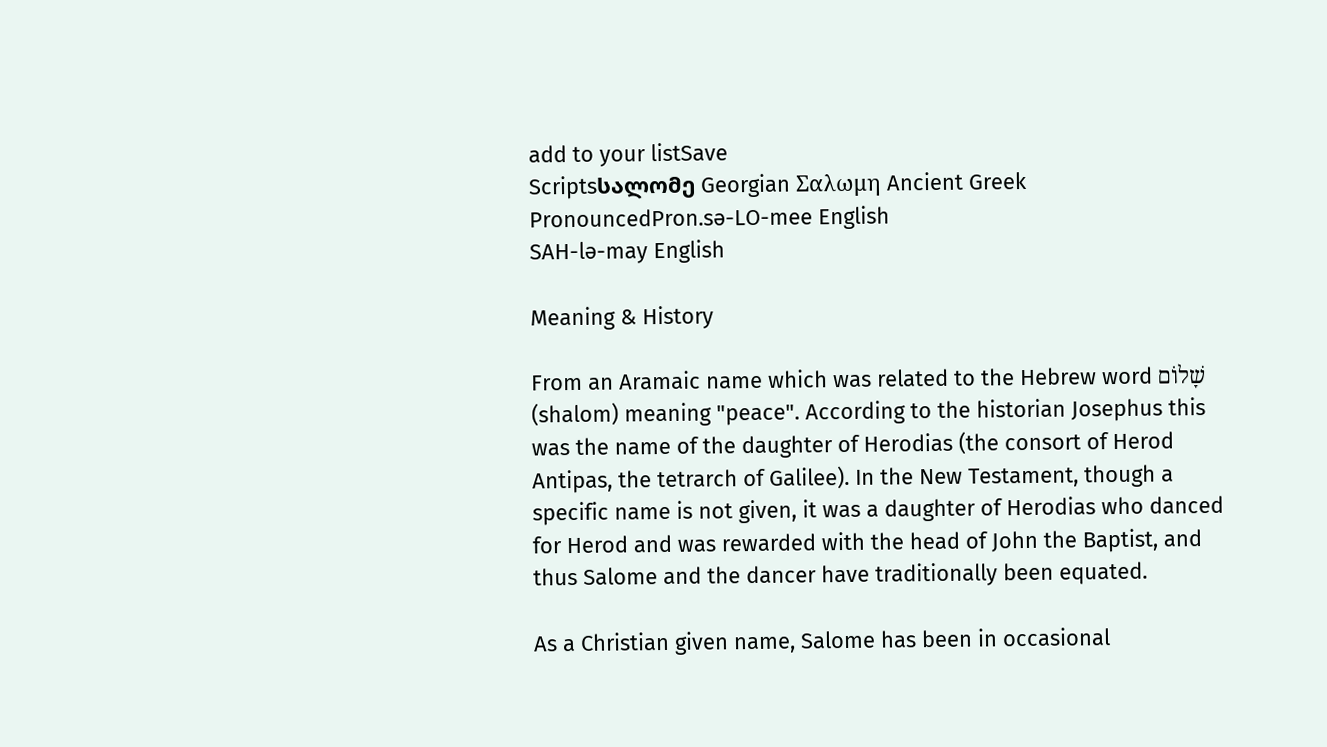add to your listSave
Scriptsსალომე Georgian Σαλωμη Ancient Greek
PronouncedPron.sə-LO-mee English
SAH-lə-may English

Meaning & History

From an Aramaic name which was related to the Hebrew word שָׁלוֹם (shalom) meaning "peace". According to the historian Josephus this was the name of the daughter of Herodias (the consort of Herod Antipas, the tetrarch of Galilee). In the New Testament, though a specific name is not given, it was a daughter of Herodias who danced for Herod and was rewarded with the head of John the Baptist, and thus Salome and the dancer have traditionally been equated.

As a Christian given name, Salome has been in occasional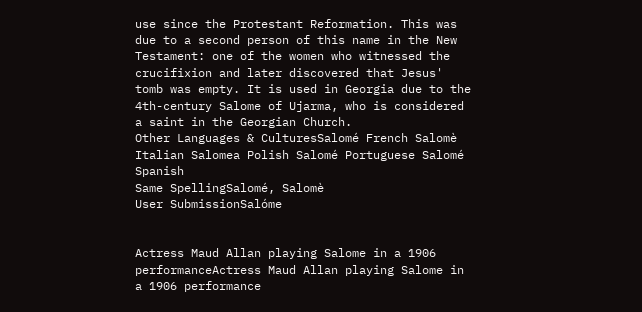use since the Protestant Reformation. This was due to a second person of this name in the New Testament: one of the women who witnessed the crucifixion and later discovered that Jesus' tomb was empty. It is used in Georgia due to the 4th-century Salome of Ujarma, who is considered a saint in the Georgian Church.
Other Languages & CulturesSalomé French Salomè Italian Salomea Polish Salomé Portuguese Salomé Spanish
Same SpellingSalomé, Salomè
User SubmissionSalóme


Actress Maud Allan playing Salome in a 1906 performanceActress Maud Allan playing Salome in a 1906 performance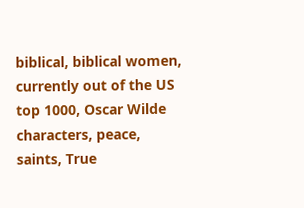biblical, biblical women, currently out of the US top 1000, Oscar Wilde characters, peace, saints, True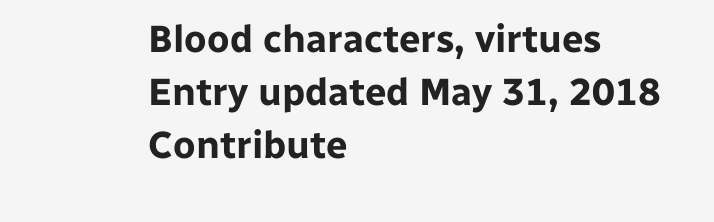Blood characters, virtues
Entry updated May 31, 2018   Contribute